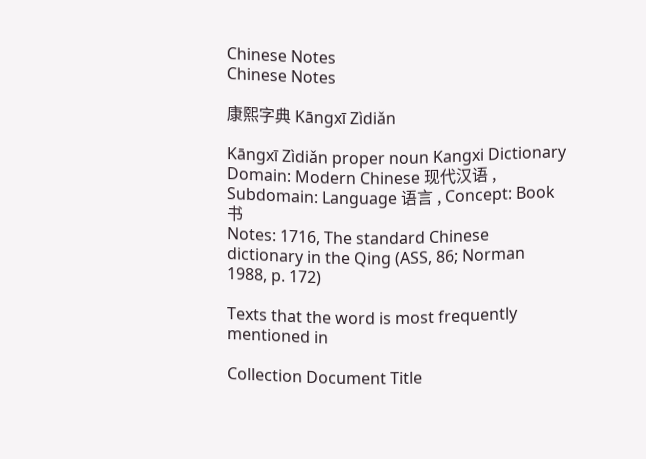Chinese Notes
Chinese Notes

康熙字典 Kāngxī Zìdiǎn

Kāngxī Zìdiǎn proper noun Kangxi Dictionary
Domain: Modern Chinese 现代汉语 , Subdomain: Language 语言 , Concept: Book 书
Notes: 1716, The standard Chinese dictionary in the Qing (ASS, 86; Norman 1988, p. 172)

Texts that the word is most frequently mentioned in

Collection Document Title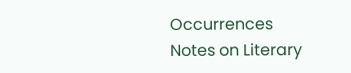Occurrences
Notes on Literary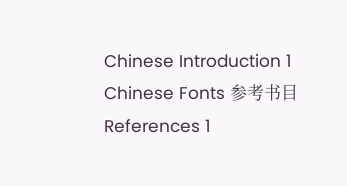Chinese Introduction 1
Chinese Fonts 参考书目 References 1